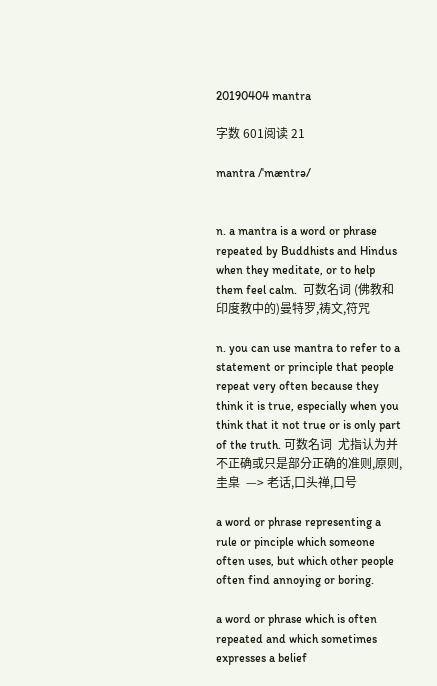20190404 mantra

字数 601阅读 21

mantra /ˈmæntrə/


n. a mantra is a word or phrase repeated by Buddhists and Hindus when they meditate, or to help them feel calm.  可数名词 (佛教和印度教中的)曼特罗,祷文,符咒

n. you can use mantra to refer to a statement or principle that people repeat very often because they think it is true, especially when you think that it not true or is only part of the truth. 可数名词  尤指认为并不正确或只是部分正确的准则,原则,圭臬  —> 老话,口头禅,口号

a word or phrase representing a rule or pinciple which someone often uses, but which other people often find annoying or boring.

a word or phrase which is often repeated and which sometimes expresses a belief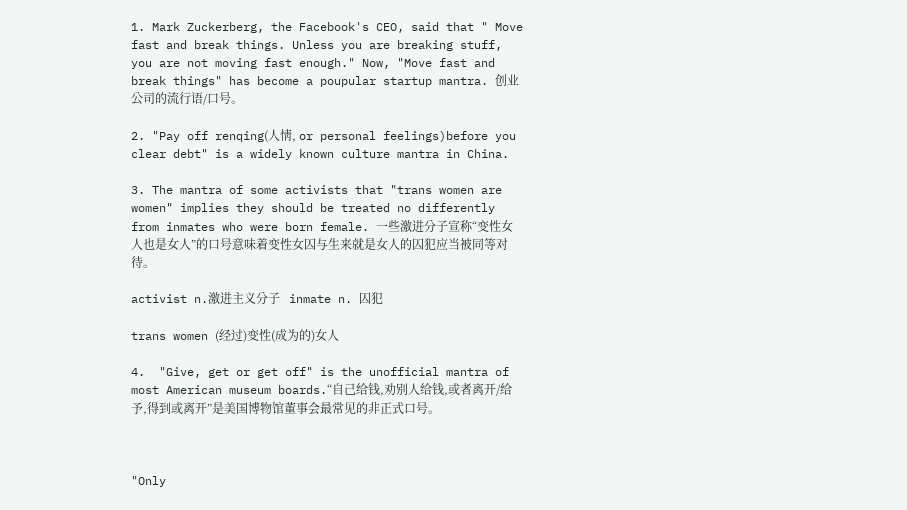1. Mark Zuckerberg, the Facebook's CEO, said that " Move fast and break things. Unless you are breaking stuff, you are not moving fast enough." Now, "Move fast and break things" has become a poupular startup mantra. 创业公司的流行语/口号。

2. "Pay off renqing(人情, or personal feelings)before you clear debt" is a widely known culture mantra in China.

3. The mantra of some activists that "trans women are women" implies they should be treated no differently from inmates who were born female. 一些激进分子宣称“变性女人也是女人”的口号意味着变性女囚与生来就是女人的囚犯应当被同等对待。

activist n.激进主义分子   inmate n. 囚犯

trans women (经过)变性(成为的)女人

4.  "Give, get or get off" is the unofficial mantra of most American museum boards.“自己给钱,劝别人给钱,或者离开/给予,得到或离开”是美国博物馆董事会最常见的非正式口号。



"Only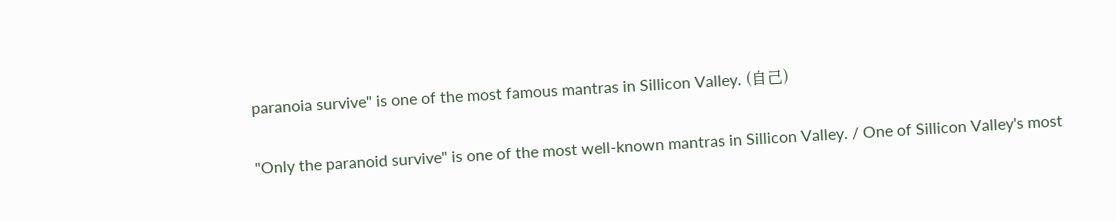paranoia survive" is one of the most famous mantras in Sillicon Valley. (自己)

"Only the paranoid survive" is one of the most well-known mantras in Sillicon Valley. / One of Sillicon Valley's most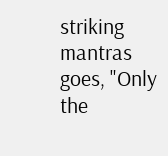striking mantras goes, "Only the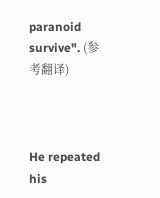paranoid survive". (参考翻译)



He repeated his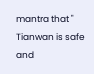mantra that " Tianwan is safe and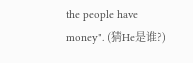the people have money". (猜He是谁?)